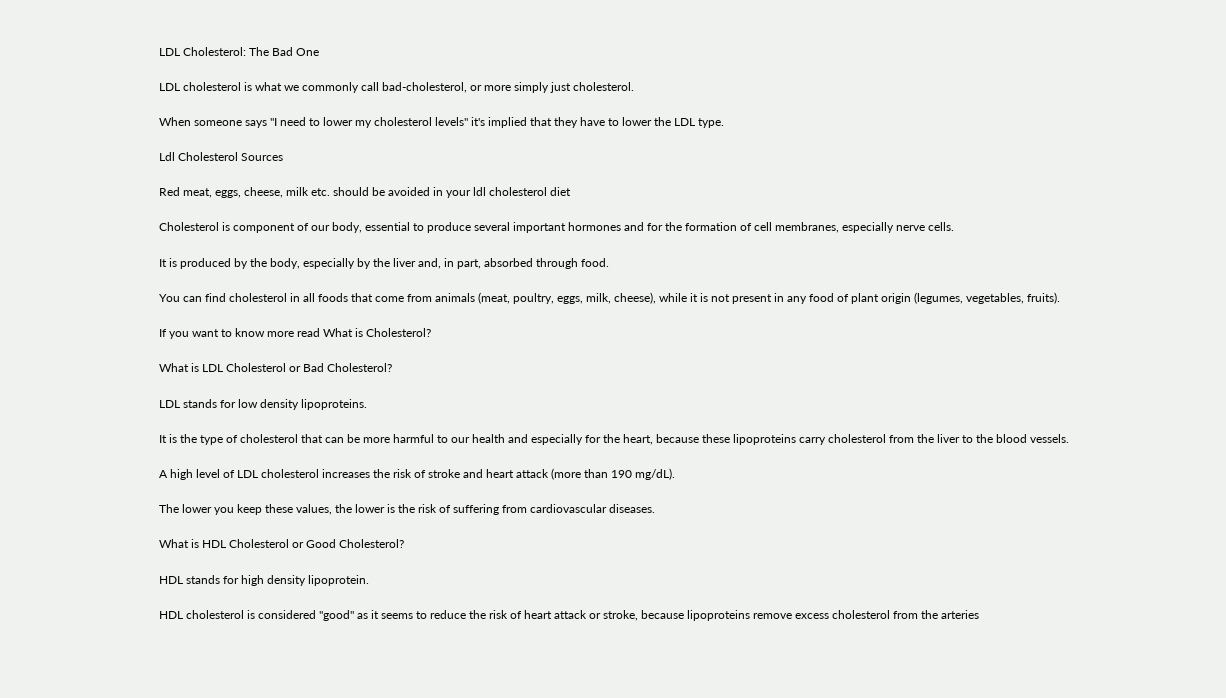LDL Cholesterol: The Bad One

LDL cholesterol is what we commonly call bad-cholesterol, or more simply just cholesterol.

When someone says "I need to lower my cholesterol levels" it's implied that they have to lower the LDL type.

Ldl Cholesterol Sources

Red meat, eggs, cheese, milk etc. should be avoided in your ldl cholesterol diet

Cholesterol is component of our body, essential to produce several important hormones and for the formation of cell membranes, especially nerve cells.

It is produced by the body, especially by the liver and, in part, absorbed through food.

You can find cholesterol in all foods that come from animals (meat, poultry, eggs, milk, cheese), while it is not present in any food of plant origin (legumes, vegetables, fruits).

If you want to know more read What is Cholesterol?

What is LDL Cholesterol or Bad Cholesterol?

LDL stands for low density lipoproteins.

It is the type of cholesterol that can be more harmful to our health and especially for the heart, because these lipoproteins carry cholesterol from the liver to the blood vessels.

A high level of LDL cholesterol increases the risk of stroke and heart attack (more than 190 mg/dL).

The lower you keep these values, the lower is the risk of suffering from cardiovascular diseases.

What is HDL Cholesterol or Good Cholesterol?

HDL stands for high density lipoprotein.

HDL cholesterol is considered "good" as it seems to reduce the risk of heart attack or stroke, because lipoproteins remove excess cholesterol from the arteries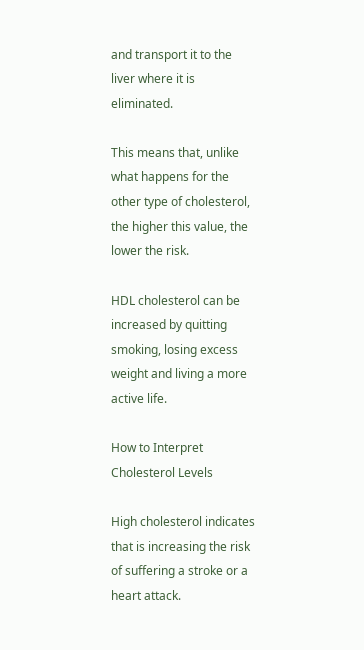and transport it to the liver where it is eliminated.

This means that, unlike what happens for the other type of cholesterol, the higher this value, the lower the risk.

HDL cholesterol can be increased by quitting smoking, losing excess weight and living a more active life.

How to Interpret Cholesterol Levels

High cholesterol indicates that is increasing the risk of suffering a stroke or a heart attack.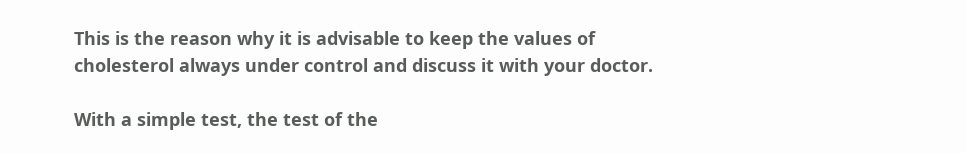This is the reason why it is advisable to keep the values of cholesterol always under control and discuss it with your doctor.

With a simple test, the test of the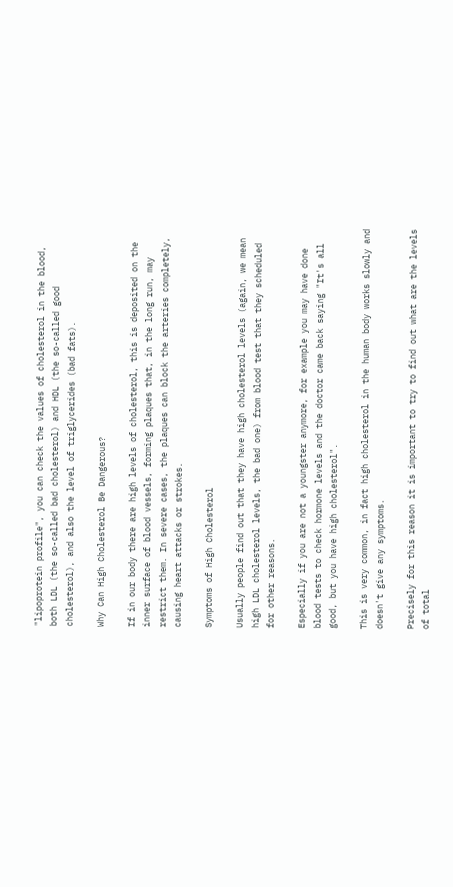"lipoprotein profile", you can check the values of cholesterol in the blood, both LDL (the so-called bad cholesterol) and HDL (the so-called good cholesterol), and also the level of triglycerides (bad fats).

Why Can High Cholesterol Be Dangerous?

If in our body there are high levels of cholesterol, this is deposited on the inner surface of blood vessels, forming plaques that, in the long run, may restrict them. In severe cases, the plaques can block the arteries completely, causing heart attacks or strokes.

Symptoms of High Cholesterol

Usually people find out that they have high cholesterol levels (again, we mean high LDL cholesterol levels, the bad one) from blood test that they scheduled for other reasons.

Especially if you are not a youngster anymore, for example you may have done blood tests to check hormone levels and the doctor came back saying "It's all good, but you have high cholesterol".

This is very common, in fact high cholesterol in the human body works slowly and doesn't give any symptoms.

Precisely for this reason it is important to try to find out what are the levels of total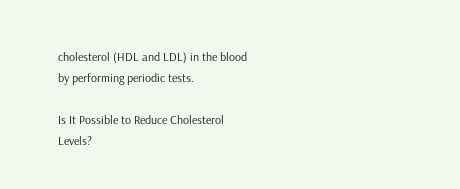cholesterol (HDL and LDL) in the blood by performing periodic tests.

Is It Possible to Reduce Cholesterol Levels?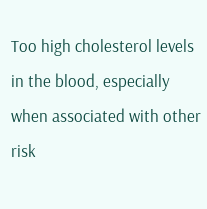Too high cholesterol levels in the blood, especially when associated with other risk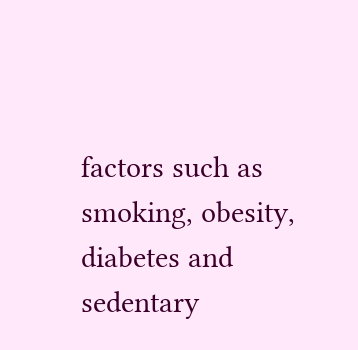factors such as smoking, obesity, diabetes and sedentary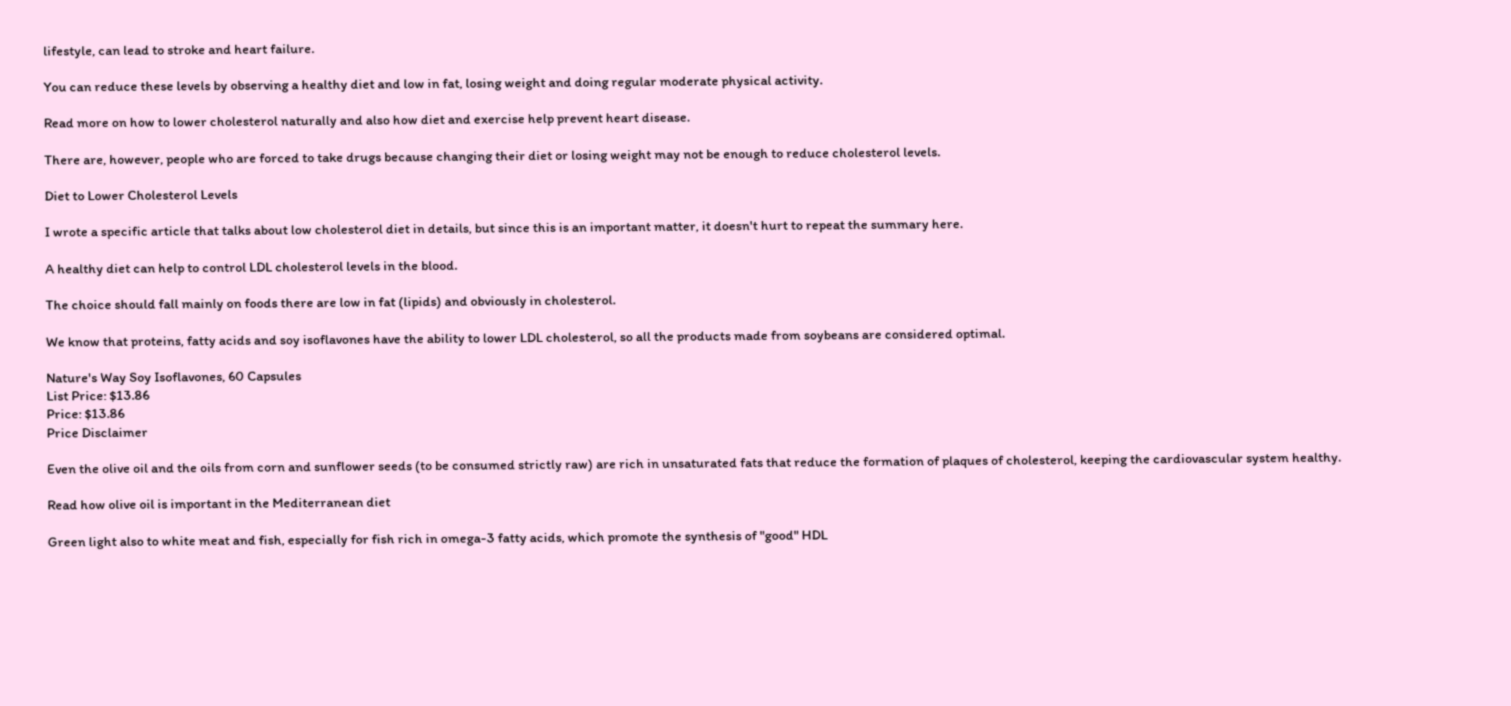lifestyle, can lead to stroke and heart failure.

You can reduce these levels by observing a healthy diet and low in fat, losing weight and doing regular moderate physical activity.

Read more on how to lower cholesterol naturally and also how diet and exercise help prevent heart disease.

There are, however, people who are forced to take drugs because changing their diet or losing weight may not be enough to reduce cholesterol levels.

Diet to Lower Cholesterol Levels

I wrote a specific article that talks about low cholesterol diet in details, but since this is an important matter, it doesn't hurt to repeat the summary here.

A healthy diet can help to control LDL cholesterol levels in the blood.

The choice should fall mainly on foods there are low in fat (lipids) and obviously in cholesterol.

We know that proteins, fatty acids and soy isoflavones have the ability to lower LDL cholesterol, so all the products made from soybeans are considered optimal.

Nature's Way Soy Isoflavones, 60 Capsules
List Price: $13.86
Price: $13.86
Price Disclaimer

Even the olive oil and the oils from corn and sunflower seeds (to be consumed strictly raw) are rich in unsaturated fats that reduce the formation of plaques of cholesterol, keeping the cardiovascular system healthy.

Read how olive oil is important in the Mediterranean diet

Green light also to white meat and fish, especially for fish rich in omega-3 fatty acids, which promote the synthesis of "good" HDL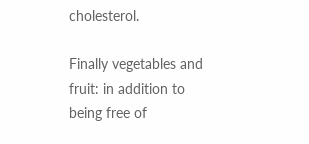cholesterol.

Finally vegetables and fruit: in addition to being free of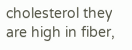cholesterol they are high in fiber,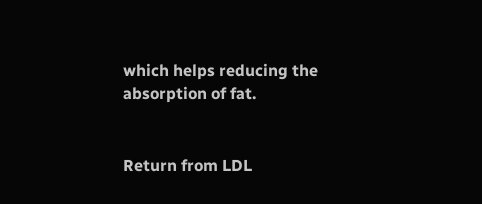which helps reducing the absorption of fat.


Return from LDL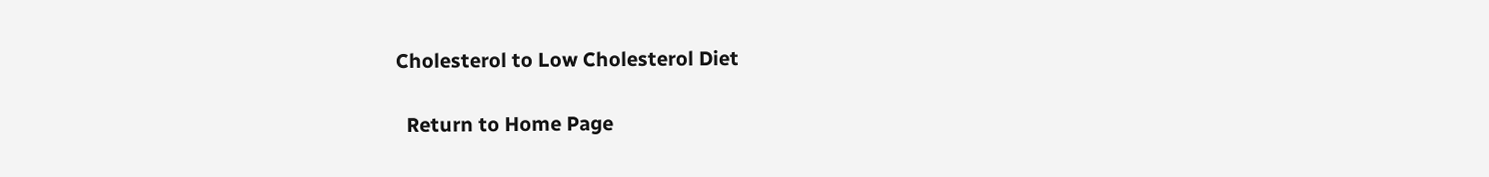Cholesterol to Low Cholesterol Diet

  Return to Home Page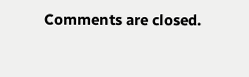Comments are closed.